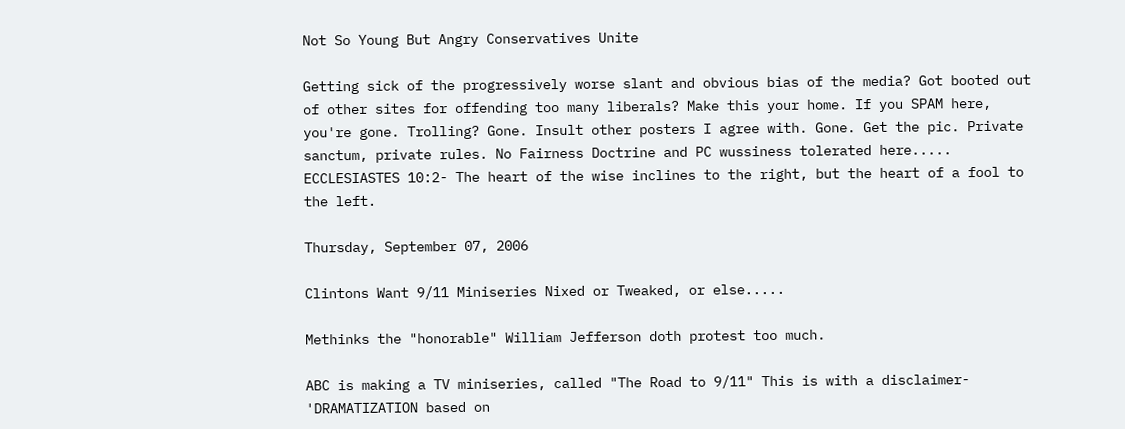Not So Young But Angry Conservatives Unite

Getting sick of the progressively worse slant and obvious bias of the media? Got booted out of other sites for offending too many liberals? Make this your home. If you SPAM here, you're gone. Trolling? Gone. Insult other posters I agree with. Gone. Get the pic. Private sanctum, private rules. No Fairness Doctrine and PC wussiness tolerated here..... ECCLESIASTES 10:2- The heart of the wise inclines to the right, but the heart of a fool to the left.

Thursday, September 07, 2006

Clintons Want 9/11 Miniseries Nixed or Tweaked, or else.....

Methinks the "honorable" William Jefferson doth protest too much.

ABC is making a TV miniseries, called "The Road to 9/11" This is with a disclaimer- 'DRAMATIZATION based on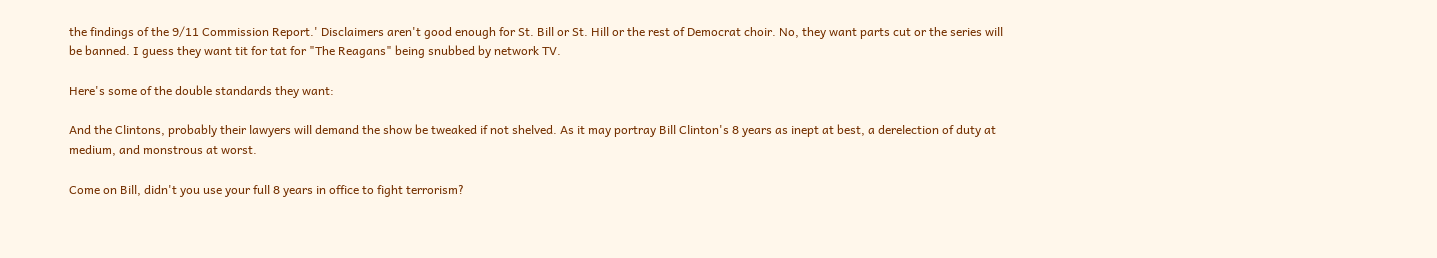the findings of the 9/11 Commission Report.' Disclaimers aren't good enough for St. Bill or St. Hill or the rest of Democrat choir. No, they want parts cut or the series will be banned. I guess they want tit for tat for "The Reagans" being snubbed by network TV.

Here's some of the double standards they want:

And the Clintons, probably their lawyers will demand the show be tweaked if not shelved. As it may portray Bill Clinton's 8 years as inept at best, a derelection of duty at medium, and monstrous at worst.

Come on Bill, didn't you use your full 8 years in office to fight terrorism?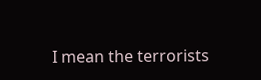I mean the terrorists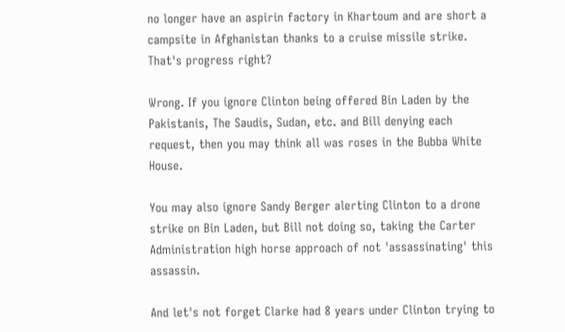no longer have an aspirin factory in Khartoum and are short a campsite in Afghanistan thanks to a cruise missile strike. That's progress right?

Wrong. If you ignore Clinton being offered Bin Laden by the Pakistanis, The Saudis, Sudan, etc. and Bill denying each request, then you may think all was roses in the Bubba White House.

You may also ignore Sandy Berger alerting Clinton to a drone strike on Bin Laden, but Bill not doing so, taking the Carter Administration high horse approach of not 'assassinating' this assassin.

And let's not forget Clarke had 8 years under Clinton trying to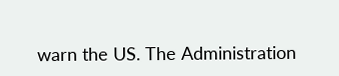warn the US. The Administration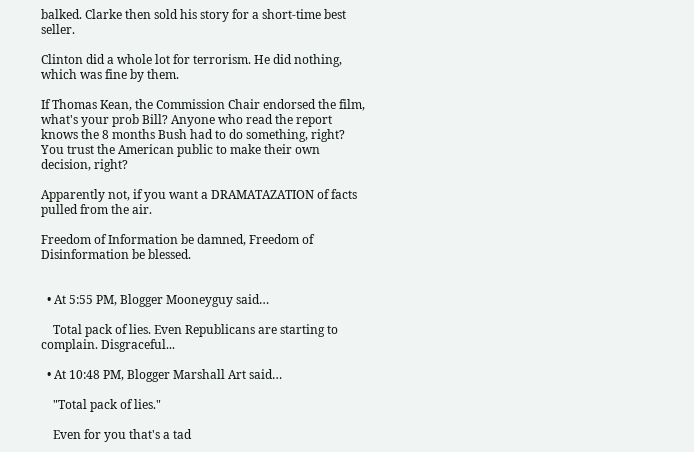balked. Clarke then sold his story for a short-time best seller.

Clinton did a whole lot for terrorism. He did nothing, which was fine by them.

If Thomas Kean, the Commission Chair endorsed the film, what's your prob Bill? Anyone who read the report knows the 8 months Bush had to do something, right? You trust the American public to make their own decision, right?

Apparently not, if you want a DRAMATAZATION of facts pulled from the air.

Freedom of Information be damned, Freedom of Disinformation be blessed.


  • At 5:55 PM, Blogger Mooneyguy said…

    Total pack of lies. Even Republicans are starting to complain. Disgraceful...

  • At 10:48 PM, Blogger Marshall Art said…

    "Total pack of lies."

    Even for you that's a tad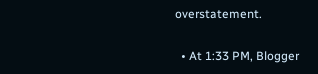overstatement.

  • At 1:33 PM, Blogger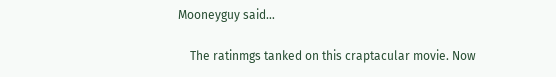Mooneyguy said…

    The ratinmgs tanked on this craptacular movie. Now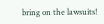bring on the lawsuits!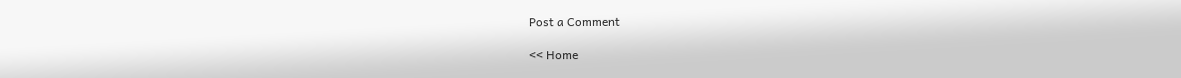Post a Comment

<< Home